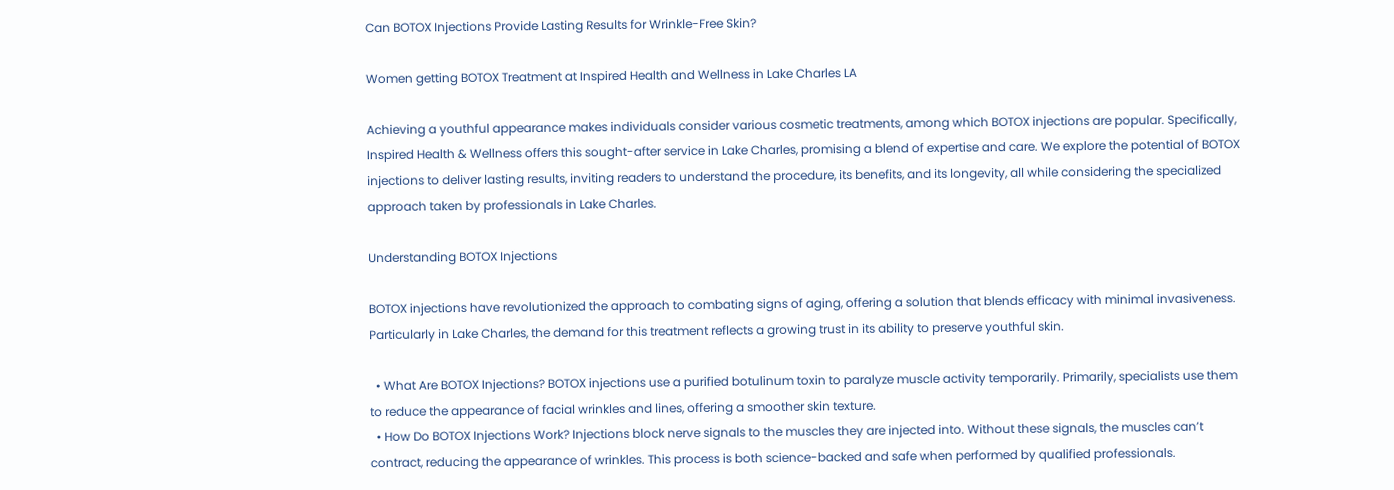Can BOTOX Injections Provide Lasting Results for Wrinkle-Free Skin?

Women getting BOTOX Treatment at Inspired Health and Wellness in Lake Charles LA

Achieving a youthful appearance makes individuals consider various cosmetic treatments, among which BOTOX injections are popular. Specifically, Inspired Health & Wellness offers this sought-after service in Lake Charles, promising a blend of expertise and care. We explore the potential of BOTOX injections to deliver lasting results, inviting readers to understand the procedure, its benefits, and its longevity, all while considering the specialized approach taken by professionals in Lake Charles.

Understanding BOTOX Injections

BOTOX injections have revolutionized the approach to combating signs of aging, offering a solution that blends efficacy with minimal invasiveness. Particularly in Lake Charles, the demand for this treatment reflects a growing trust in its ability to preserve youthful skin.

  • What Are BOTOX Injections? BOTOX injections use a purified botulinum toxin to paralyze muscle activity temporarily. Primarily, specialists use them to reduce the appearance of facial wrinkles and lines, offering a smoother skin texture.
  • How Do BOTOX Injections Work? Injections block nerve signals to the muscles they are injected into. Without these signals, the muscles can’t contract, reducing the appearance of wrinkles. This process is both science-backed and safe when performed by qualified professionals.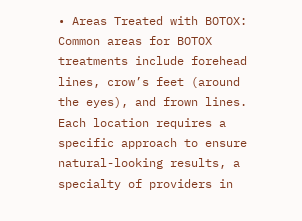• Areas Treated with BOTOX: Common areas for BOTOX treatments include forehead lines, crow’s feet (around the eyes), and frown lines. Each location requires a specific approach to ensure natural-looking results, a specialty of providers in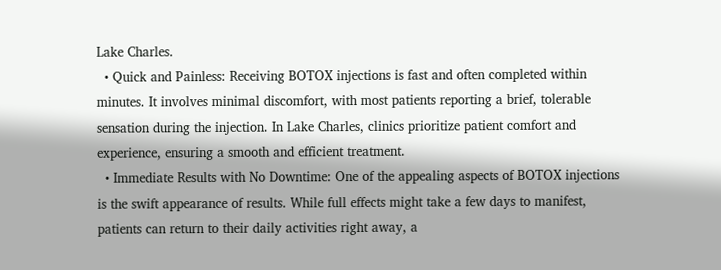Lake Charles.
  • Quick and Painless: Receiving BOTOX injections is fast and often completed within minutes. It involves minimal discomfort, with most patients reporting a brief, tolerable sensation during the injection. In Lake Charles, clinics prioritize patient comfort and experience, ensuring a smooth and efficient treatment.
  • Immediate Results with No Downtime: One of the appealing aspects of BOTOX injections is the swift appearance of results. While full effects might take a few days to manifest, patients can return to their daily activities right away, a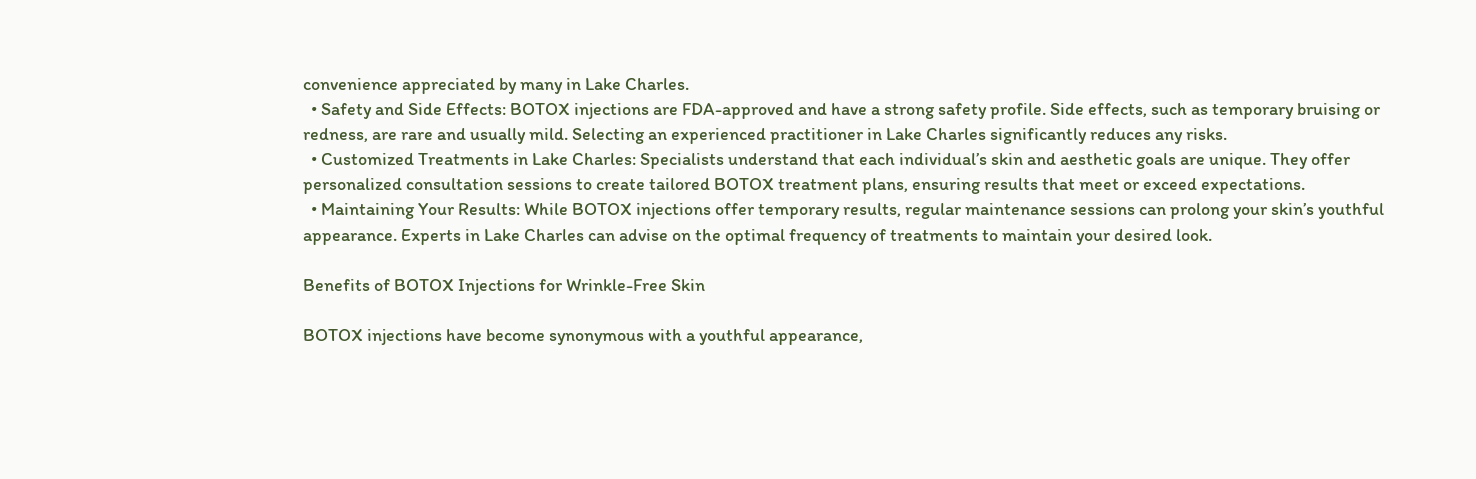convenience appreciated by many in Lake Charles.
  • Safety and Side Effects: BOTOX injections are FDA-approved and have a strong safety profile. Side effects, such as temporary bruising or redness, are rare and usually mild. Selecting an experienced practitioner in Lake Charles significantly reduces any risks.
  • Customized Treatments in Lake Charles: Specialists understand that each individual’s skin and aesthetic goals are unique. They offer personalized consultation sessions to create tailored BOTOX treatment plans, ensuring results that meet or exceed expectations.
  • Maintaining Your Results: While BOTOX injections offer temporary results, regular maintenance sessions can prolong your skin’s youthful appearance. Experts in Lake Charles can advise on the optimal frequency of treatments to maintain your desired look.

Benefits of BOTOX Injections for Wrinkle-Free Skin

BOTOX injections have become synonymous with a youthful appearance,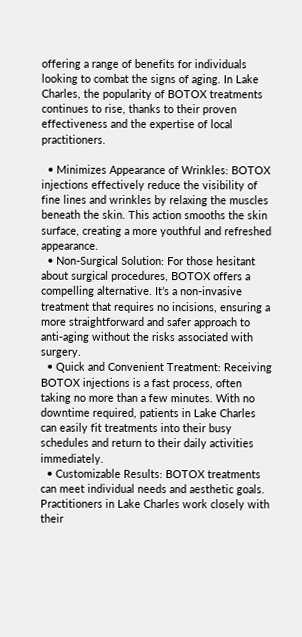offering a range of benefits for individuals looking to combat the signs of aging. In Lake Charles, the popularity of BOTOX treatments continues to rise, thanks to their proven effectiveness and the expertise of local practitioners.

  • Minimizes Appearance of Wrinkles: BOTOX injections effectively reduce the visibility of fine lines and wrinkles by relaxing the muscles beneath the skin. This action smooths the skin surface, creating a more youthful and refreshed appearance.
  • Non-Surgical Solution: For those hesitant about surgical procedures, BOTOX offers a compelling alternative. It’s a non-invasive treatment that requires no incisions, ensuring a more straightforward and safer approach to anti-aging without the risks associated with surgery.
  • Quick and Convenient Treatment: Receiving BOTOX injections is a fast process, often taking no more than a few minutes. With no downtime required, patients in Lake Charles can easily fit treatments into their busy schedules and return to their daily activities immediately.
  • Customizable Results: BOTOX treatments can meet individual needs and aesthetic goals. Practitioners in Lake Charles work closely with their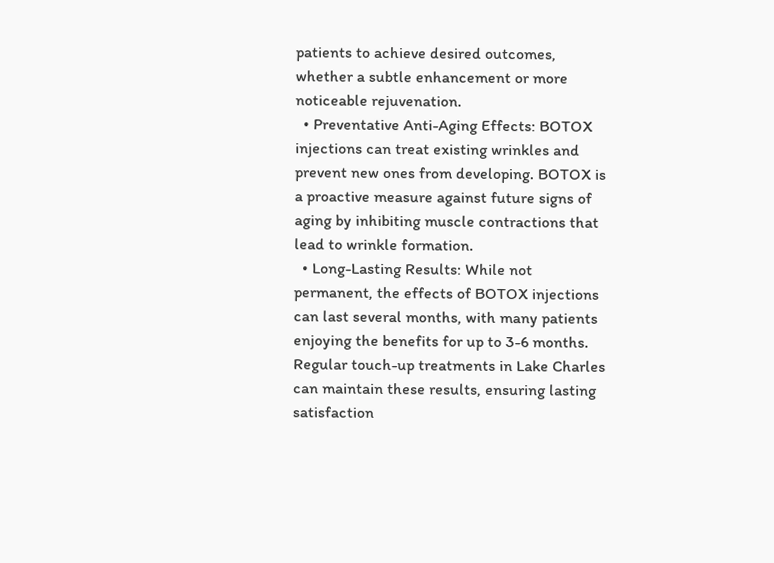patients to achieve desired outcomes, whether a subtle enhancement or more noticeable rejuvenation.
  • Preventative Anti-Aging Effects: BOTOX injections can treat existing wrinkles and prevent new ones from developing. BOTOX is a proactive measure against future signs of aging by inhibiting muscle contractions that lead to wrinkle formation.
  • Long-Lasting Results: While not permanent, the effects of BOTOX injections can last several months, with many patients enjoying the benefits for up to 3-6 months. Regular touch-up treatments in Lake Charles can maintain these results, ensuring lasting satisfaction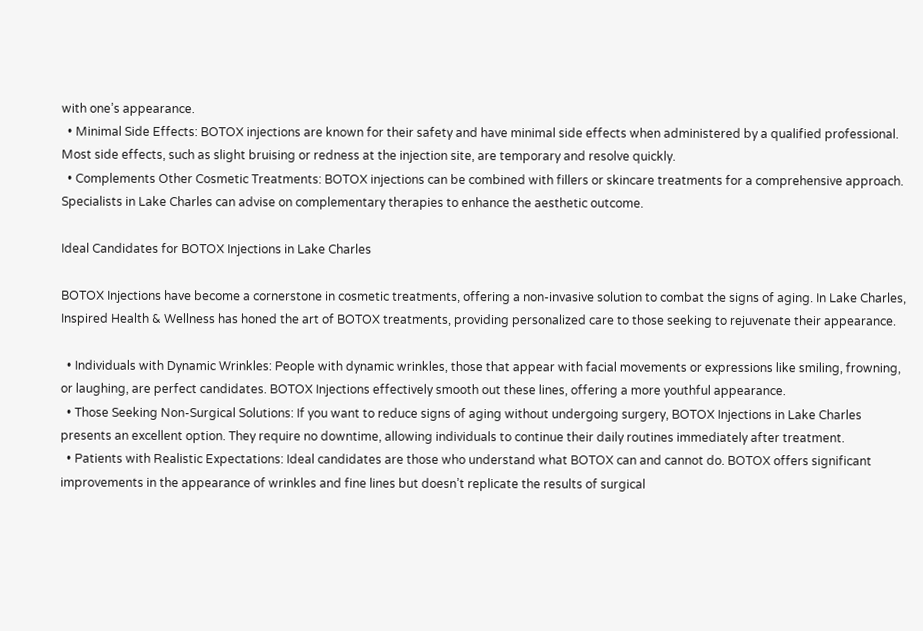with one’s appearance.
  • Minimal Side Effects: BOTOX injections are known for their safety and have minimal side effects when administered by a qualified professional. Most side effects, such as slight bruising or redness at the injection site, are temporary and resolve quickly.
  • Complements Other Cosmetic Treatments: BOTOX injections can be combined with fillers or skincare treatments for a comprehensive approach. Specialists in Lake Charles can advise on complementary therapies to enhance the aesthetic outcome.

Ideal Candidates for BOTOX Injections in Lake Charles

BOTOX Injections have become a cornerstone in cosmetic treatments, offering a non-invasive solution to combat the signs of aging. In Lake Charles, Inspired Health & Wellness has honed the art of BOTOX treatments, providing personalized care to those seeking to rejuvenate their appearance.

  • Individuals with Dynamic Wrinkles: People with dynamic wrinkles, those that appear with facial movements or expressions like smiling, frowning, or laughing, are perfect candidates. BOTOX Injections effectively smooth out these lines, offering a more youthful appearance.
  • Those Seeking Non-Surgical Solutions: If you want to reduce signs of aging without undergoing surgery, BOTOX Injections in Lake Charles presents an excellent option. They require no downtime, allowing individuals to continue their daily routines immediately after treatment.
  • Patients with Realistic Expectations: Ideal candidates are those who understand what BOTOX can and cannot do. BOTOX offers significant improvements in the appearance of wrinkles and fine lines but doesn’t replicate the results of surgical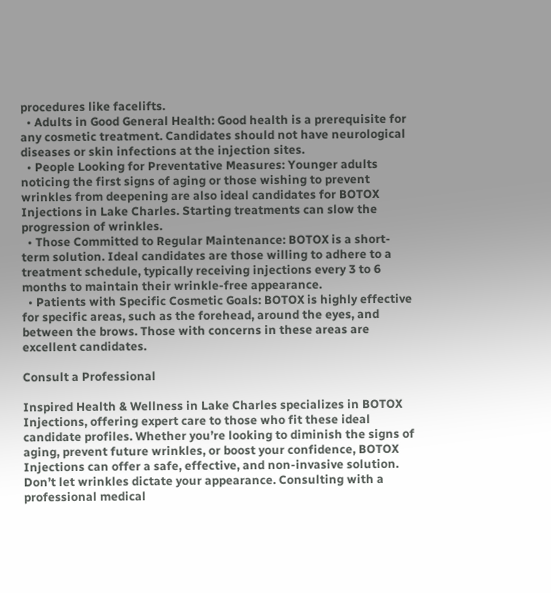procedures like facelifts.
  • Adults in Good General Health: Good health is a prerequisite for any cosmetic treatment. Candidates should not have neurological diseases or skin infections at the injection sites.
  • People Looking for Preventative Measures: Younger adults noticing the first signs of aging or those wishing to prevent wrinkles from deepening are also ideal candidates for BOTOX Injections in Lake Charles. Starting treatments can slow the progression of wrinkles.
  • Those Committed to Regular Maintenance: BOTOX is a short-term solution. Ideal candidates are those willing to adhere to a treatment schedule, typically receiving injections every 3 to 6 months to maintain their wrinkle-free appearance.
  • Patients with Specific Cosmetic Goals: BOTOX is highly effective for specific areas, such as the forehead, around the eyes, and between the brows. Those with concerns in these areas are excellent candidates.

Consult a Professional

Inspired Health & Wellness in Lake Charles specializes in BOTOX Injections, offering expert care to those who fit these ideal candidate profiles. Whether you’re looking to diminish the signs of aging, prevent future wrinkles, or boost your confidence, BOTOX Injections can offer a safe, effective, and non-invasive solution. Don’t let wrinkles dictate your appearance. Consulting with a professional medical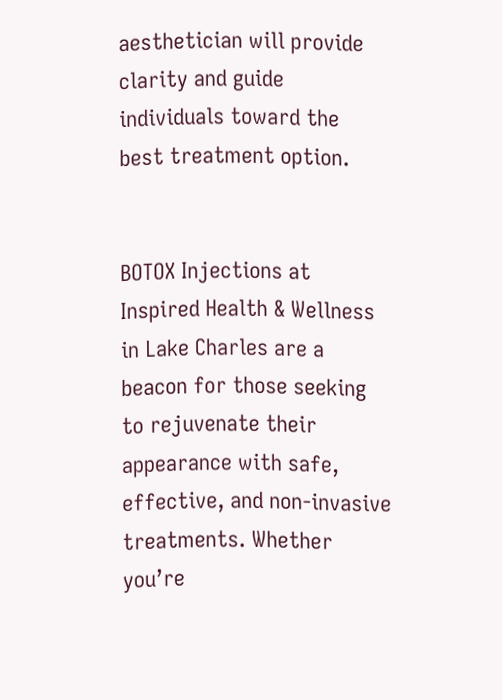aesthetician will provide clarity and guide individuals toward the best treatment option.


BOTOX Injections at Inspired Health & Wellness in Lake Charles are a beacon for those seeking to rejuvenate their appearance with safe, effective, and non-invasive treatments. Whether you’re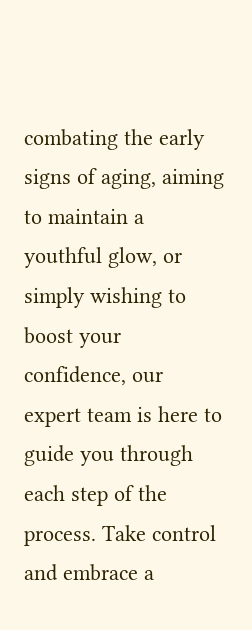combating the early signs of aging, aiming to maintain a youthful glow, or simply wishing to boost your confidence, our expert team is here to guide you through each step of the process. Take control and embrace a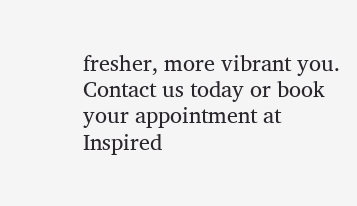fresher, more vibrant you. Contact us today or book your appointment at Inspired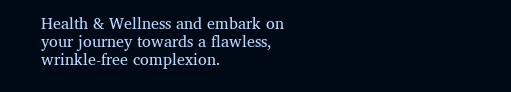Health & Wellness and embark on your journey towards a flawless, wrinkle-free complexion.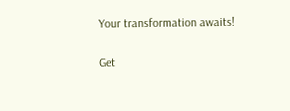Your transformation awaits!


Get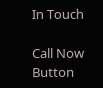In Touch

Call Now Button